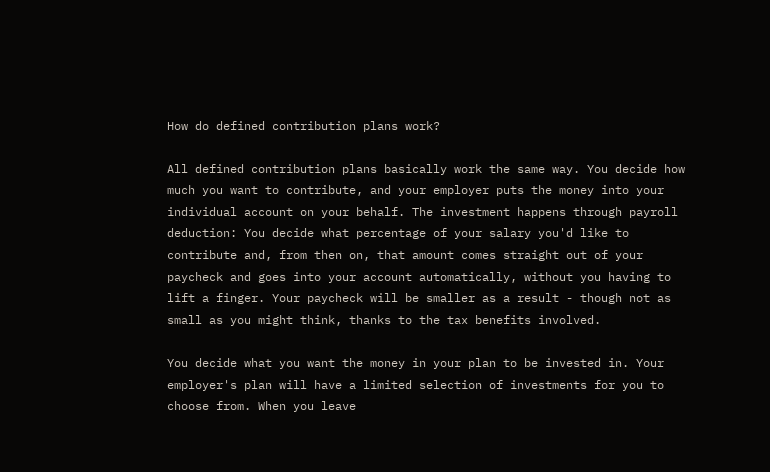How do defined contribution plans work?

All defined contribution plans basically work the same way. You decide how much you want to contribute, and your employer puts the money into your individual account on your behalf. The investment happens through payroll deduction: You decide what percentage of your salary you'd like to contribute and, from then on, that amount comes straight out of your paycheck and goes into your account automatically, without you having to lift a finger. Your paycheck will be smaller as a result - though not as small as you might think, thanks to the tax benefits involved.

You decide what you want the money in your plan to be invested in. Your employer's plan will have a limited selection of investments for you to choose from. When you leave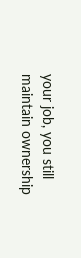your job, you still maintain ownership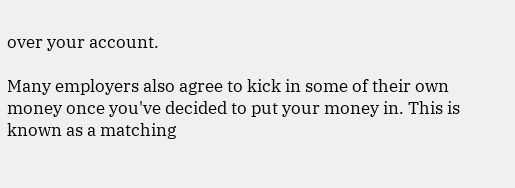over your account.

Many employers also agree to kick in some of their own money once you've decided to put your money in. This is known as a matching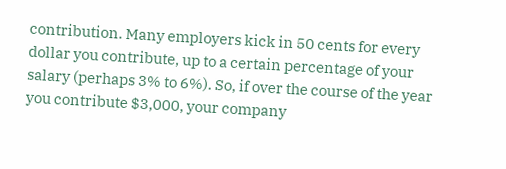contribution. Many employers kick in 50 cents for every dollar you contribute, up to a certain percentage of your salary (perhaps 3% to 6%). So, if over the course of the year you contribute $3,000, your company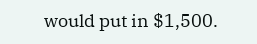would put in $1,500.